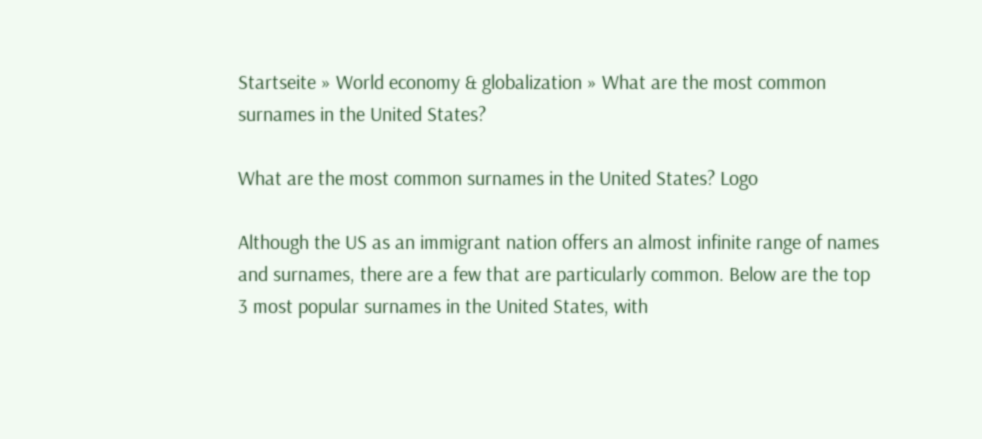Startseite » World economy & globalization » What are the most common surnames in the United States?

What are the most common surnames in the United States? Logo

Although the US as an immigrant nation offers an almost infinite range of names and surnames, there are a few that are particularly common. Below are the top 3 most popular surnames in the United States, with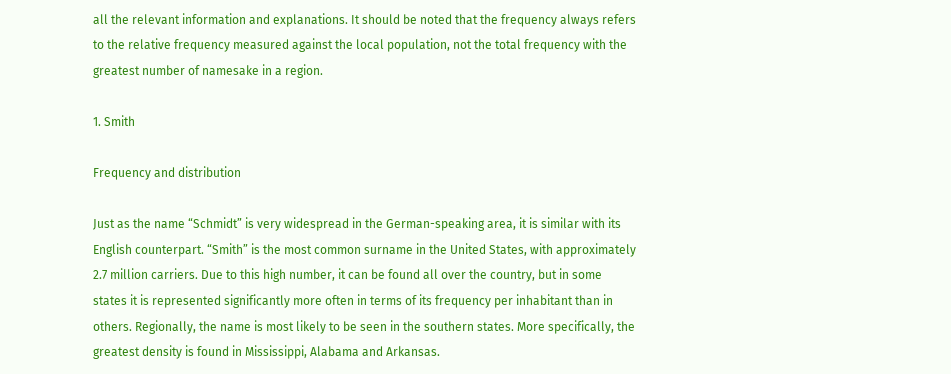all the relevant information and explanations. It should be noted that the frequency always refers to the relative frequency measured against the local population, not the total frequency with the greatest number of namesake in a region.

1. Smith

Frequency and distribution

Just as the name “Schmidt” is very widespread in the German-speaking area, it is similar with its English counterpart. “Smith” is the most common surname in the United States, with approximately 2.7 million carriers. Due to this high number, it can be found all over the country, but in some states it is represented significantly more often in terms of its frequency per inhabitant than in others. Regionally, the name is most likely to be seen in the southern states. More specifically, the greatest density is found in Mississippi, Alabama and Arkansas.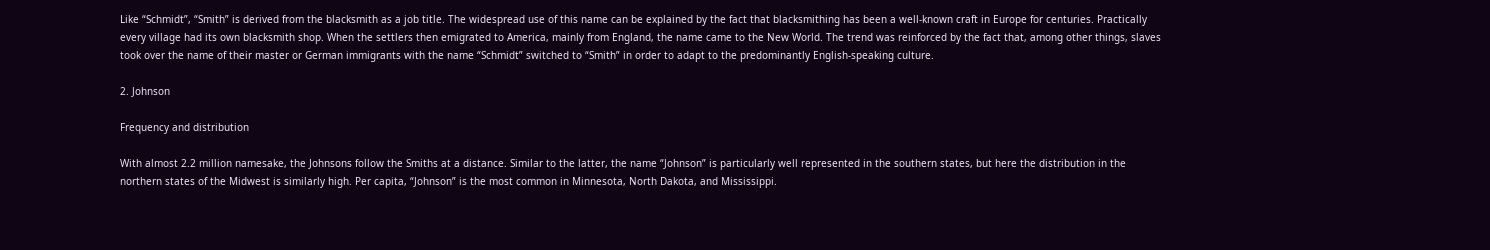Like “Schmidt”, “Smith” is derived from the blacksmith as a job title. The widespread use of this name can be explained by the fact that blacksmithing has been a well-known craft in Europe for centuries. Practically every village had its own blacksmith shop. When the settlers then emigrated to America, mainly from England, the name came to the New World. The trend was reinforced by the fact that, among other things, slaves took over the name of their master or German immigrants with the name “Schmidt” switched to “Smith” in order to adapt to the predominantly English-speaking culture.

2. Johnson

Frequency and distribution

With almost 2.2 million namesake, the Johnsons follow the Smiths at a distance. Similar to the latter, the name “Johnson” is particularly well represented in the southern states, but here the distribution in the northern states of the Midwest is similarly high. Per capita, “Johnson” is the most common in Minnesota, North Dakota, and Mississippi.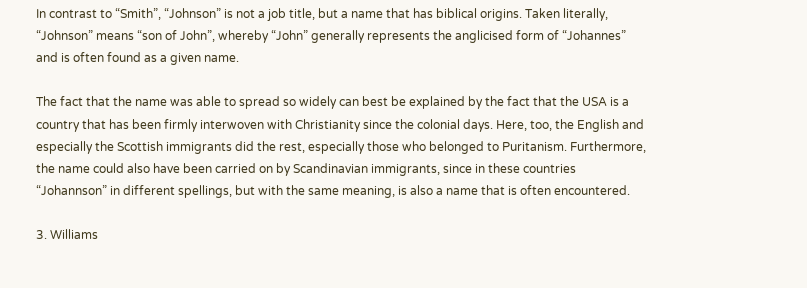In contrast to “Smith”, “Johnson” is not a job title, but a name that has biblical origins. Taken literally, “Johnson” means “son of John”, whereby “John” generally represents the anglicised form of “Johannes” and is often found as a given name.

The fact that the name was able to spread so widely can best be explained by the fact that the USA is a country that has been firmly interwoven with Christianity since the colonial days. Here, too, the English and especially the Scottish immigrants did the rest, especially those who belonged to Puritanism. Furthermore, the name could also have been carried on by Scandinavian immigrants, since in these countries “Johannson” in different spellings, but with the same meaning, is also a name that is often encountered.

3. Williams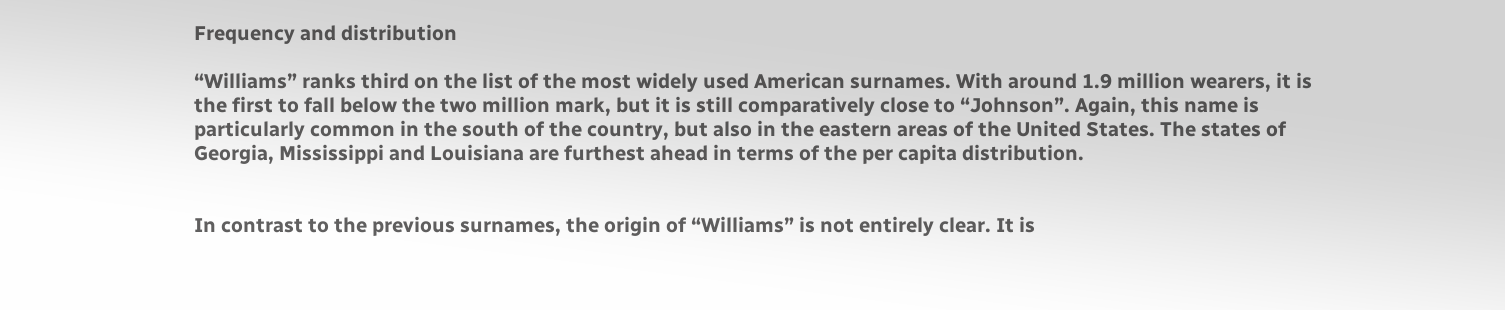Frequency and distribution

“Williams” ranks third on the list of the most widely used American surnames. With around 1.9 million wearers, it is the first to fall below the two million mark, but it is still comparatively close to “Johnson”. Again, this name is particularly common in the south of the country, but also in the eastern areas of the United States. The states of Georgia, Mississippi and Louisiana are furthest ahead in terms of the per capita distribution.


In contrast to the previous surnames, the origin of “Williams” is not entirely clear. It is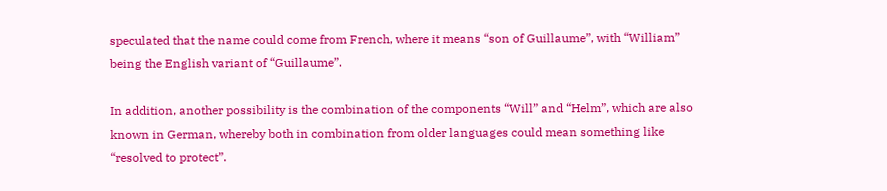speculated that the name could come from French, where it means “son of Guillaume”, with “William” being the English variant of “Guillaume”.

In addition, another possibility is the combination of the components “Will” and “Helm”, which are also known in German, whereby both in combination from older languages could mean something like “resolved to protect”.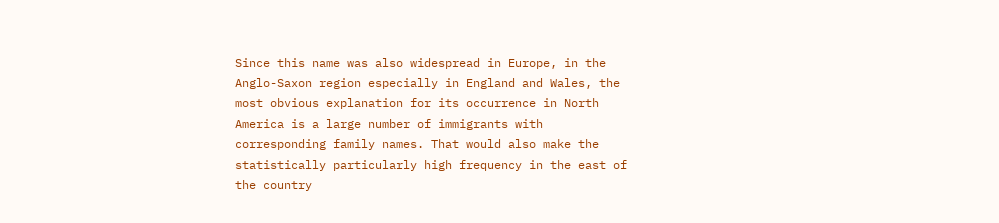Since this name was also widespread in Europe, in the Anglo-Saxon region especially in England and Wales, the most obvious explanation for its occurrence in North America is a large number of immigrants with corresponding family names. That would also make the statistically particularly high frequency in the east of the country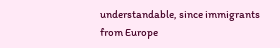understandable, since immigrants from Europe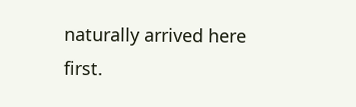naturally arrived here first.